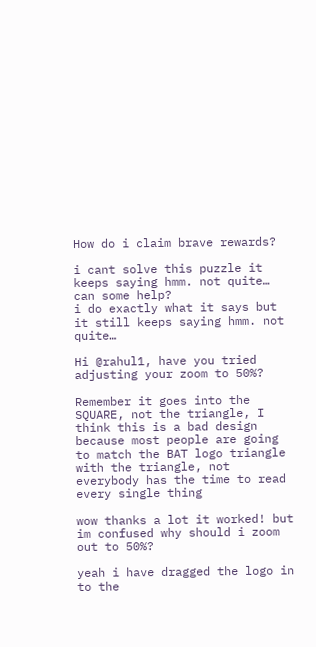How do i claim brave rewards?

i cant solve this puzzle it keeps saying hmm. not quite…
can some help?
i do exactly what it says but it still keeps saying hmm. not quite…

Hi @rahul1, have you tried adjusting your zoom to 50%?

Remember it goes into the SQUARE, not the triangle, I think this is a bad design because most people are going to match the BAT logo triangle with the triangle, not everybody has the time to read every single thing

wow thanks a lot it worked! but im confused why should i zoom out to 50%?

yeah i have dragged the logo in to the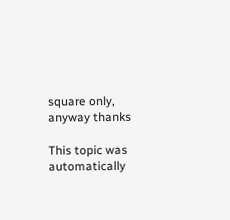square only, anyway thanks

This topic was automatically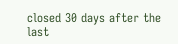closed 30 days after the last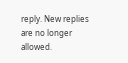reply. New replies are no longer allowed.